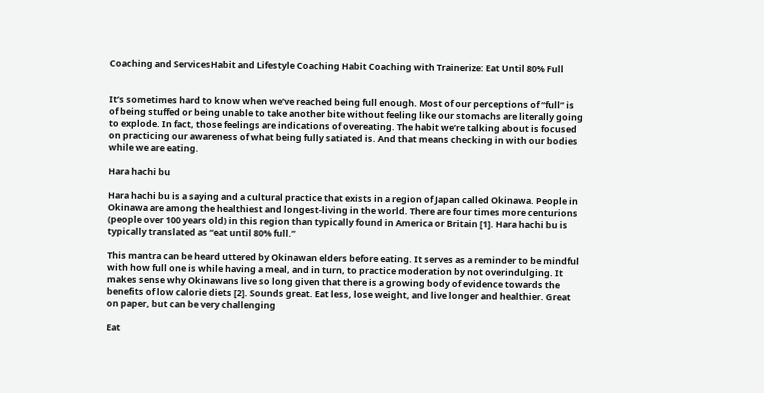Coaching and ServicesHabit and Lifestyle Coaching Habit Coaching with Trainerize: Eat Until 80% Full


It’s sometimes hard to know when we’ve reached being full enough. Most of our perceptions of “full” is of being stuffed or being unable to take another bite without feeling like our stomachs are literally going to explode. In fact, those feelings are indications of overeating. The habit we’re talking about is focused on practicing our awareness of what being fully satiated is. And that means checking in with our bodies while we are eating.

Hara hachi bu

Hara hachi bu is a saying and a cultural practice that exists in a region of Japan called Okinawa. People in Okinawa are among the healthiest and longest-living in the world. There are four times more centurions (people over 100 years old) in this region than typically found in America or Britain [1]. Hara hachi bu is typically translated as “eat until 80% full.”

This mantra can be heard uttered by Okinawan elders before eating. It serves as a reminder to be mindful with how full one is while having a meal, and in turn, to practice moderation by not overindulging. It makes sense why Okinawans live so long given that there is a growing body of evidence towards the benefits of low calorie diets [2]. Sounds great. Eat less, lose weight, and live longer and healthier. Great on paper, but can be very challenging

Eat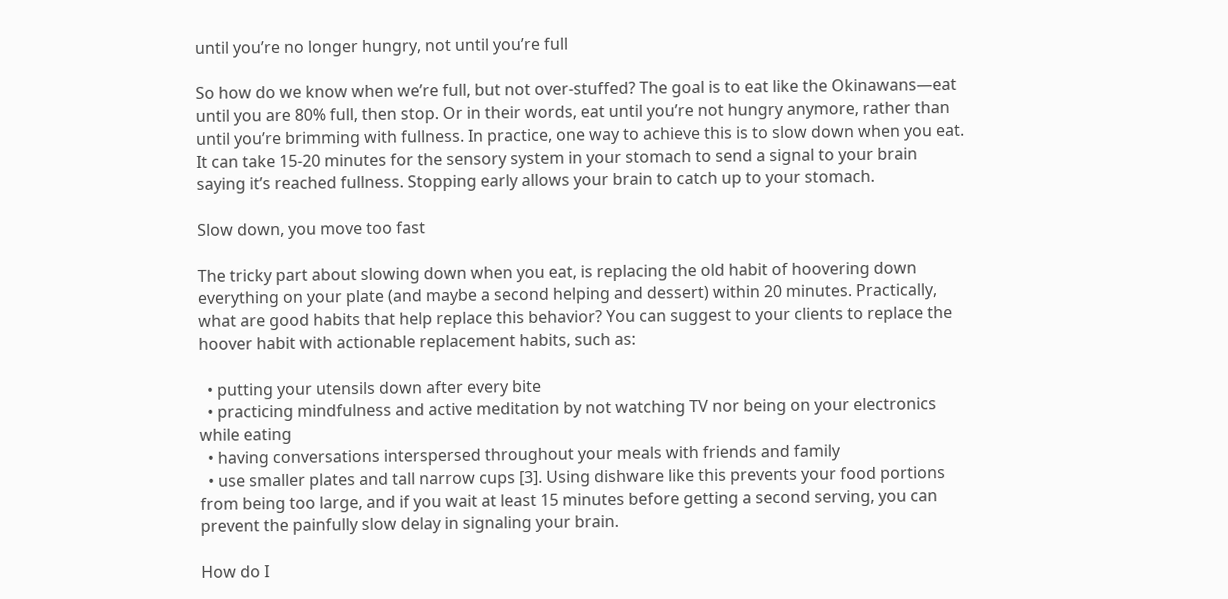until you’re no longer hungry, not until you’re full

So how do we know when we’re full, but not over-stuffed? The goal is to eat like the Okinawans—eat until you are 80% full, then stop. Or in their words, eat until you’re not hungry anymore, rather than until you’re brimming with fullness. In practice, one way to achieve this is to slow down when you eat. It can take 15-20 minutes for the sensory system in your stomach to send a signal to your brain saying it’s reached fullness. Stopping early allows your brain to catch up to your stomach.

Slow down, you move too fast

The tricky part about slowing down when you eat, is replacing the old habit of hoovering down everything on your plate (and maybe a second helping and dessert) within 20 minutes. Practically, what are good habits that help replace this behavior? You can suggest to your clients to replace the hoover habit with actionable replacement habits, such as:

  • putting your utensils down after every bite
  • practicing mindfulness and active meditation by not watching TV nor being on your electronics while eating
  • having conversations interspersed throughout your meals with friends and family
  • use smaller plates and tall narrow cups [3]. Using dishware like this prevents your food portions from being too large, and if you wait at least 15 minutes before getting a second serving, you can prevent the painfully slow delay in signaling your brain.

How do I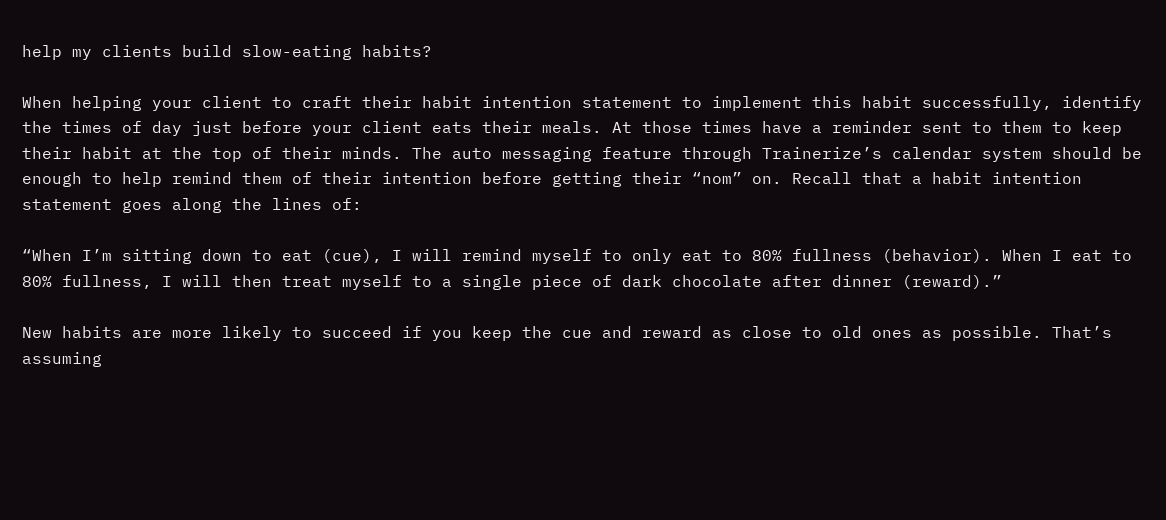help my clients build slow-eating habits?

When helping your client to craft their habit intention statement to implement this habit successfully, identify the times of day just before your client eats their meals. At those times have a reminder sent to them to keep their habit at the top of their minds. The auto messaging feature through Trainerize’s calendar system should be enough to help remind them of their intention before getting their “nom” on. Recall that a habit intention statement goes along the lines of:

“When I’m sitting down to eat (cue), I will remind myself to only eat to 80% fullness (behavior). When I eat to 80% fullness, I will then treat myself to a single piece of dark chocolate after dinner (reward).”

New habits are more likely to succeed if you keep the cue and reward as close to old ones as possible. That’s assuming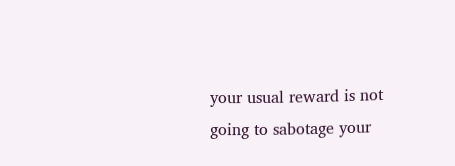your usual reward is not going to sabotage your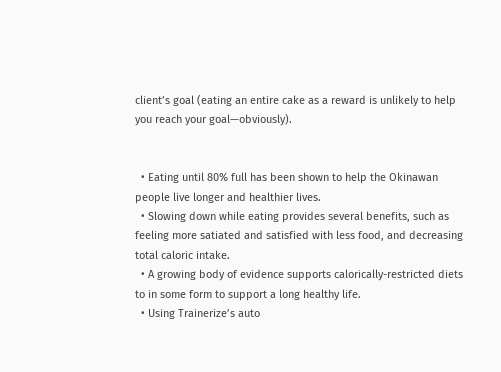client’s goal (eating an entire cake as a reward is unlikely to help you reach your goal—obviously).


  • Eating until 80% full has been shown to help the Okinawan people live longer and healthier lives.
  • Slowing down while eating provides several benefits, such as feeling more satiated and satisfied with less food, and decreasing total caloric intake.
  • A growing body of evidence supports calorically-restricted diets to in some form to support a long healthy life.
  • Using Trainerize’s auto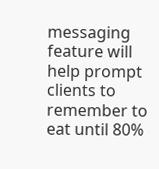messaging feature will help prompt clients to remember to eat until 80%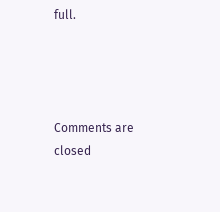full.




Comments are closed